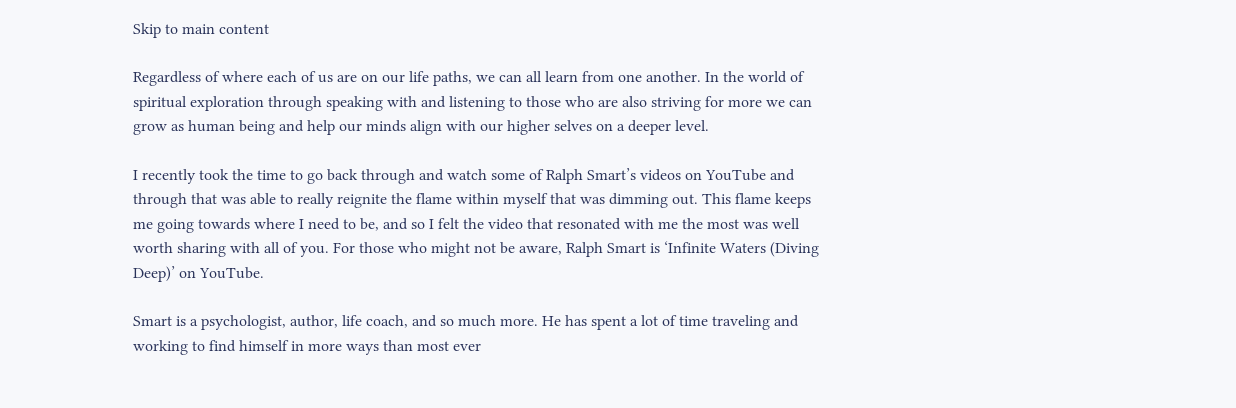Skip to main content

Regardless of where each of us are on our life paths, we can all learn from one another. In the world of spiritual exploration through speaking with and listening to those who are also striving for more we can grow as human being and help our minds align with our higher selves on a deeper level.

I recently took the time to go back through and watch some of Ralph Smart’s videos on YouTube and through that was able to really reignite the flame within myself that was dimming out. This flame keeps me going towards where I need to be, and so I felt the video that resonated with me the most was well worth sharing with all of you. For those who might not be aware, Ralph Smart is ‘Infinite Waters (Diving Deep)’ on YouTube.

Smart is a psychologist, author, life coach, and so much more. He has spent a lot of time traveling and working to find himself in more ways than most ever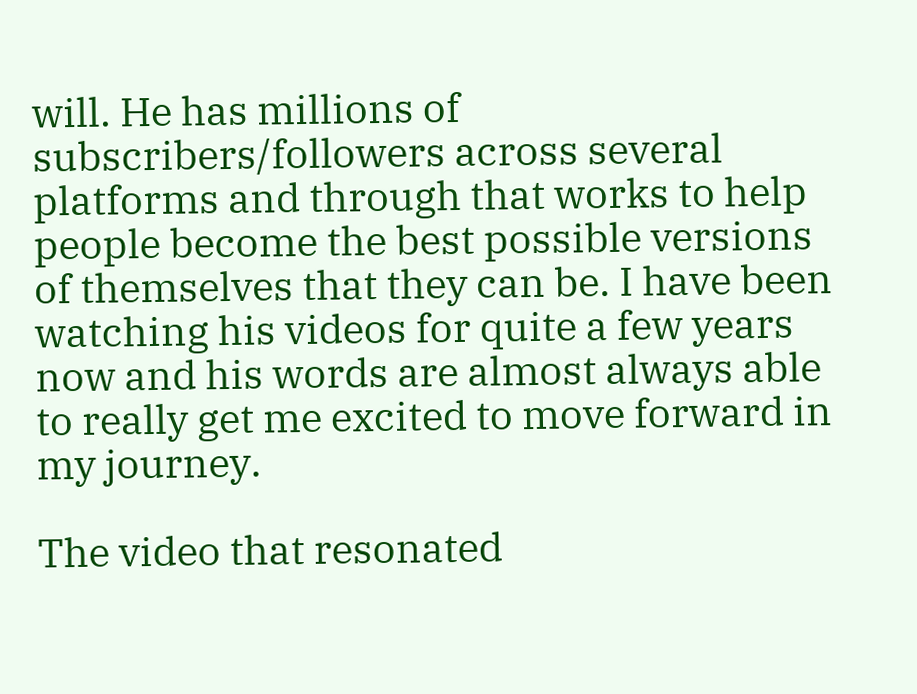will. He has millions of subscribers/followers across several platforms and through that works to help people become the best possible versions of themselves that they can be. I have been watching his videos for quite a few years now and his words are almost always able to really get me excited to move forward in my journey.

The video that resonated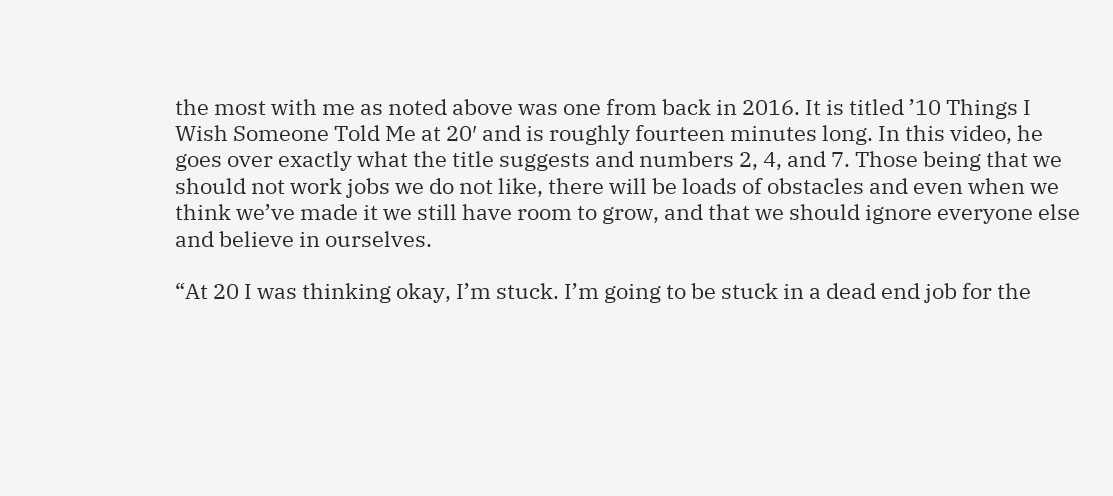the most with me as noted above was one from back in 2016. It is titled ’10 Things I Wish Someone Told Me at 20′ and is roughly fourteen minutes long. In this video, he goes over exactly what the title suggests and numbers 2, 4, and 7. Those being that we should not work jobs we do not like, there will be loads of obstacles and even when we think we’ve made it we still have room to grow, and that we should ignore everyone else and believe in ourselves.

“At 20 I was thinking okay, I’m stuck. I’m going to be stuck in a dead end job for the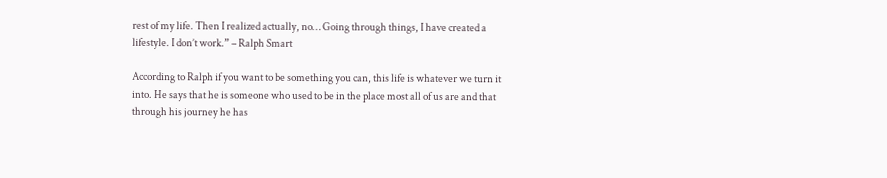rest of my life. Then I realized actually, no… Going through things, I have created a lifestyle. I don’t work.” – Ralph Smart

According to Ralph if you want to be something you can, this life is whatever we turn it into. He says that he is someone who used to be in the place most all of us are and that through his journey he has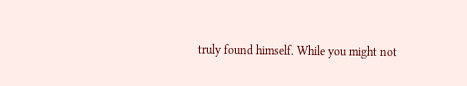truly found himself. While you might not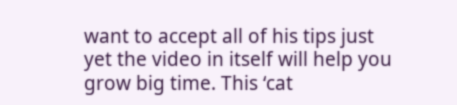want to accept all of his tips just yet the video in itself will help you grow big time. This ‘cat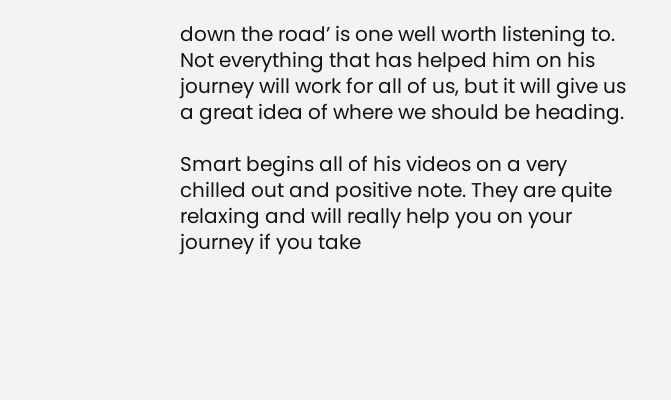down the road’ is one well worth listening to. Not everything that has helped him on his journey will work for all of us, but it will give us a great idea of where we should be heading.

Smart begins all of his videos on a very chilled out and positive note. They are quite relaxing and will really help you on your journey if you take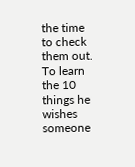the time to check them out. To learn the 10 things he wishes someone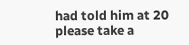had told him at 20 please take a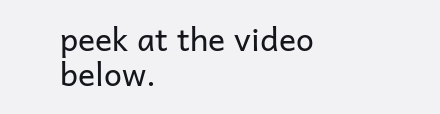peek at the video below.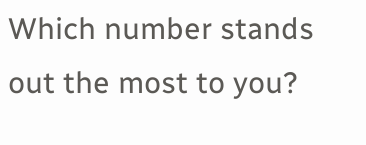Which number stands out the most to you?